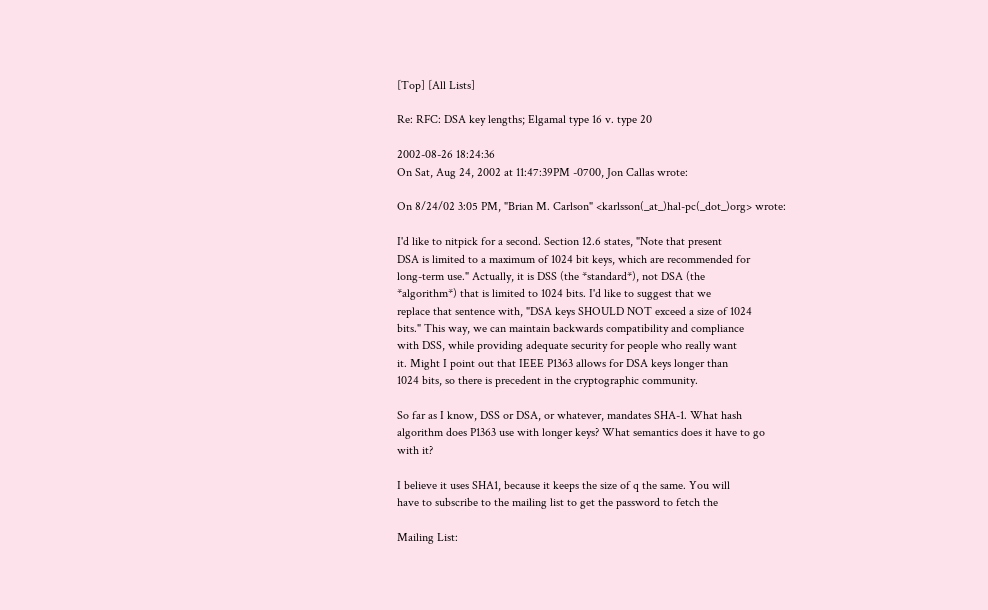[Top] [All Lists]

Re: RFC: DSA key lengths; Elgamal type 16 v. type 20

2002-08-26 18:24:36
On Sat, Aug 24, 2002 at 11:47:39PM -0700, Jon Callas wrote:

On 8/24/02 3:05 PM, "Brian M. Carlson" <karlsson(_at_)hal-pc(_dot_)org> wrote:

I'd like to nitpick for a second. Section 12.6 states, "Note that present
DSA is limited to a maximum of 1024 bit keys, which are recommended for
long-term use." Actually, it is DSS (the *standard*), not DSA (the
*algorithm*) that is limited to 1024 bits. I'd like to suggest that we
replace that sentence with, "DSA keys SHOULD NOT exceed a size of 1024
bits." This way, we can maintain backwards compatibility and compliance
with DSS, while providing adequate security for people who really want
it. Might I point out that IEEE P1363 allows for DSA keys longer than
1024 bits, so there is precedent in the cryptographic community.

So far as I know, DSS or DSA, or whatever, mandates SHA-1. What hash
algorithm does P1363 use with longer keys? What semantics does it have to go
with it?

I believe it uses SHA1, because it keeps the size of q the same. You will
have to subscribe to the mailing list to get the password to fetch the

Mailing List: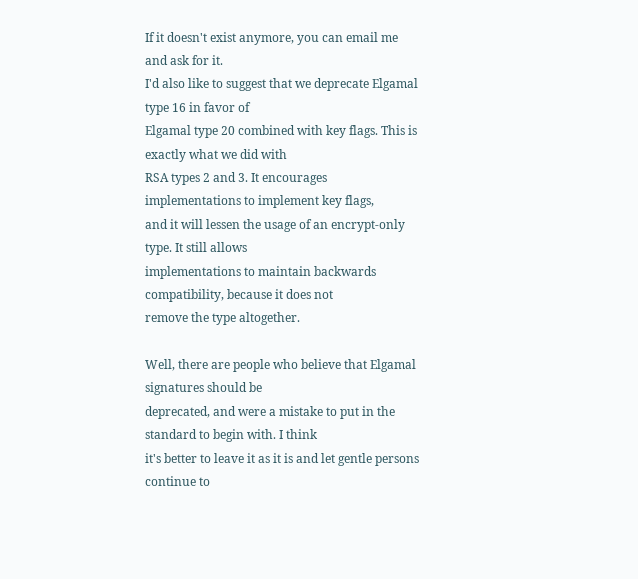If it doesn't exist anymore, you can email me and ask for it.
I'd also like to suggest that we deprecate Elgamal type 16 in favor of
Elgamal type 20 combined with key flags. This is exactly what we did with
RSA types 2 and 3. It encourages implementations to implement key flags,
and it will lessen the usage of an encrypt-only type. It still allows
implementations to maintain backwards compatibility, because it does not
remove the type altogether.

Well, there are people who believe that Elgamal signatures should be
deprecated, and were a mistake to put in the standard to begin with. I think
it's better to leave it as it is and let gentle persons continue to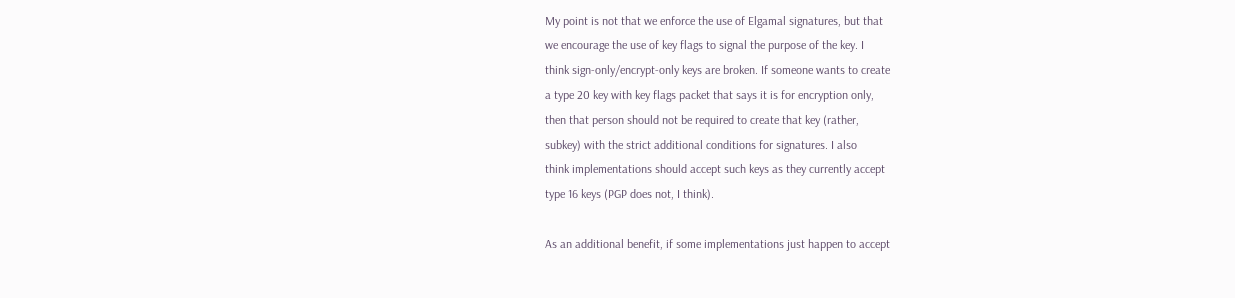My point is not that we enforce the use of Elgamal signatures, but that
we encourage the use of key flags to signal the purpose of the key. I
think sign-only/encrypt-only keys are broken. If someone wants to create
a type 20 key with key flags packet that says it is for encryption only,
then that person should not be required to create that key (rather,
subkey) with the strict additional conditions for signatures. I also
think implementations should accept such keys as they currently accept
type 16 keys (PGP does not, I think).

As an additional benefit, if some implementations just happen to accept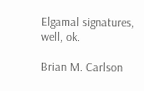Elgamal signatures, well, ok.

Brian M. Carlson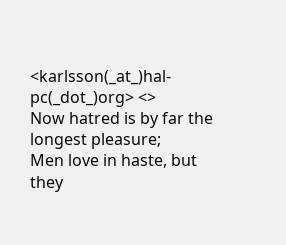<karlsson(_at_)hal-pc(_dot_)org> <>
Now hatred is by far the longest pleasure;
Men love in haste, but they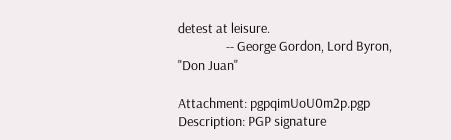detest at leisure.
                -- George Gordon, Lord Byron, "Don Juan"

Attachment: pgpqimUoU0m2p.pgp
Description: PGP signature